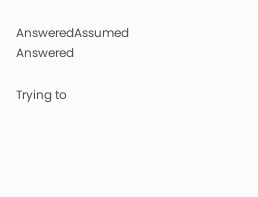AnsweredAssumed Answered

Trying to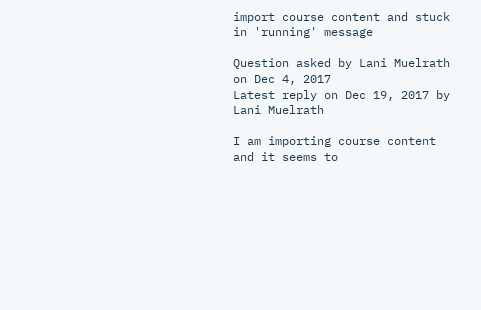import course content and stuck in 'running' message

Question asked by Lani Muelrath on Dec 4, 2017
Latest reply on Dec 19, 2017 by Lani Muelrath

I am importing course content and it seems to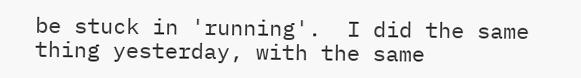be stuck in 'running'.  I did the same thing yesterday, with the same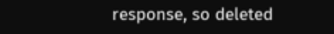response, so deleted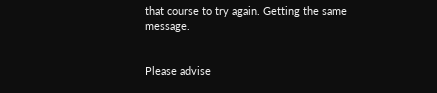that course to try again. Getting the same message.


Please advise